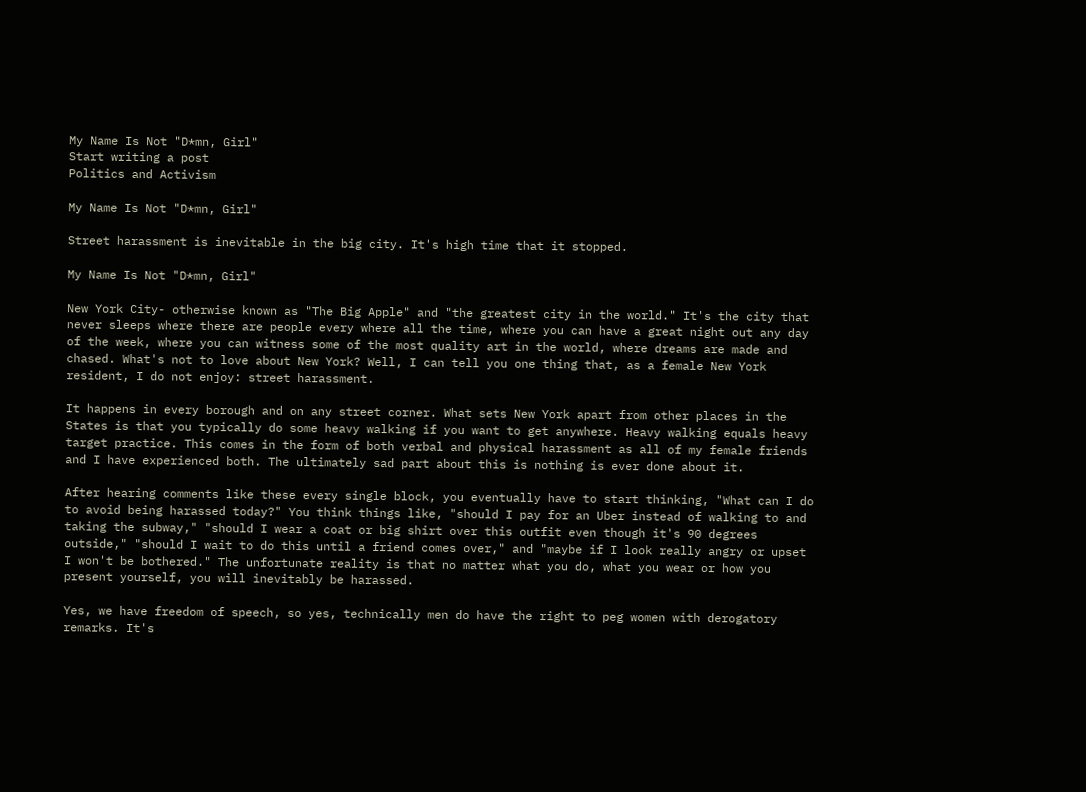My Name Is Not "D*mn, Girl"
Start writing a post
Politics and Activism

My Name Is Not "D*mn, Girl"

Street harassment is inevitable in the big city. It's high time that it stopped.

My Name Is Not "D*mn, Girl"

New York City- otherwise known as "The Big Apple" and "the greatest city in the world." It's the city that never sleeps where there are people every where all the time, where you can have a great night out any day of the week, where you can witness some of the most quality art in the world, where dreams are made and chased. What's not to love about New York? Well, I can tell you one thing that, as a female New York resident, I do not enjoy: street harassment.

It happens in every borough and on any street corner. What sets New York apart from other places in the States is that you typically do some heavy walking if you want to get anywhere. Heavy walking equals heavy target practice. This comes in the form of both verbal and physical harassment as all of my female friends and I have experienced both. The ultimately sad part about this is nothing is ever done about it.

After hearing comments like these every single block, you eventually have to start thinking, "What can I do to avoid being harassed today?" You think things like, "should I pay for an Uber instead of walking to and taking the subway," "should I wear a coat or big shirt over this outfit even though it's 90 degrees outside," "should I wait to do this until a friend comes over," and "maybe if I look really angry or upset I won't be bothered." The unfortunate reality is that no matter what you do, what you wear or how you present yourself, you will inevitably be harassed.

Yes, we have freedom of speech, so yes, technically men do have the right to peg women with derogatory remarks. It's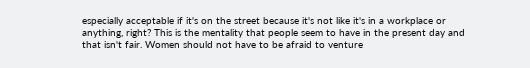especially acceptable if it's on the street because it's not like it's in a workplace or anything, right? This is the mentality that people seem to have in the present day and that isn't fair. Women should not have to be afraid to venture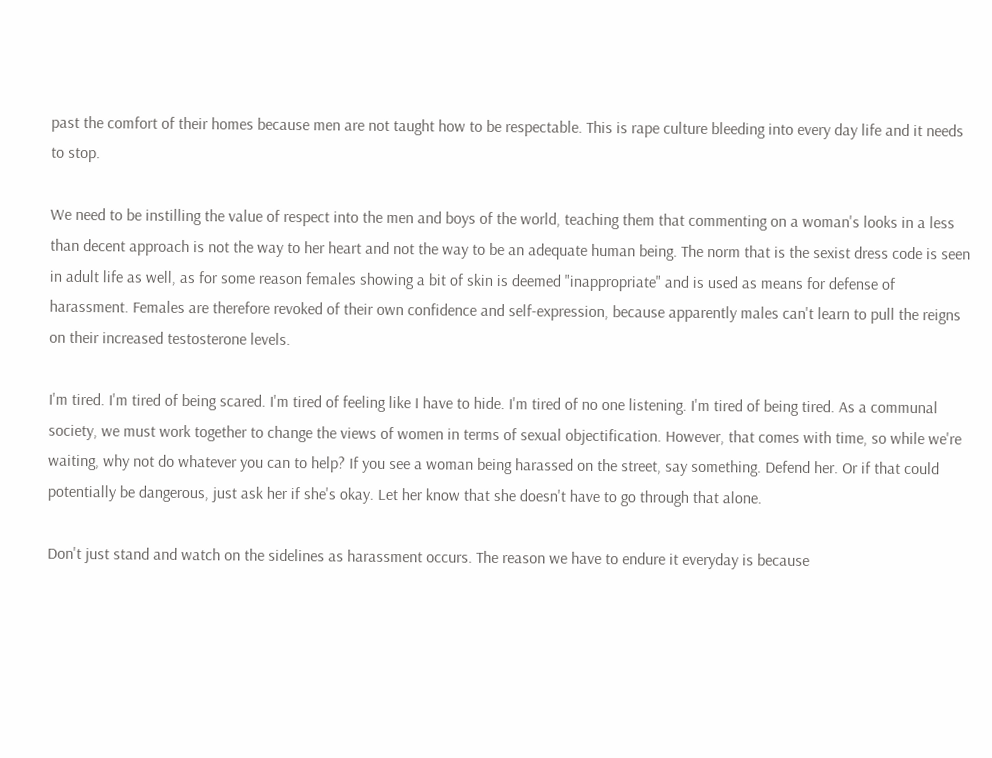past the comfort of their homes because men are not taught how to be respectable. This is rape culture bleeding into every day life and it needs to stop.

We need to be instilling the value of respect into the men and boys of the world, teaching them that commenting on a woman's looks in a less than decent approach is not the way to her heart and not the way to be an adequate human being. The norm that is the sexist dress code is seen in adult life as well, as for some reason females showing a bit of skin is deemed "inappropriate" and is used as means for defense of harassment. Females are therefore revoked of their own confidence and self-expression, because apparently males can't learn to pull the reigns on their increased testosterone levels.

I'm tired. I'm tired of being scared. I'm tired of feeling like I have to hide. I'm tired of no one listening. I'm tired of being tired. As a communal society, we must work together to change the views of women in terms of sexual objectification. However, that comes with time, so while we're waiting, why not do whatever you can to help? If you see a woman being harassed on the street, say something. Defend her. Or if that could potentially be dangerous, just ask her if she's okay. Let her know that she doesn't have to go through that alone.

Don't just stand and watch on the sidelines as harassment occurs. The reason we have to endure it everyday is because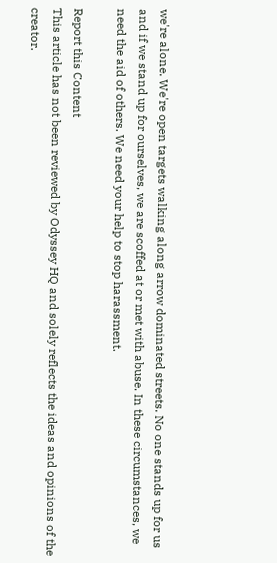we're alone. We're open targets walking along arrow dominated streets. No one stands up for us and if we stand up for ourselves, we are scoffed at or met with abuse. In these circumstances, we need the aid of others. We need your help to stop harassment.

Report this Content
This article has not been reviewed by Odyssey HQ and solely reflects the ideas and opinions of the creator.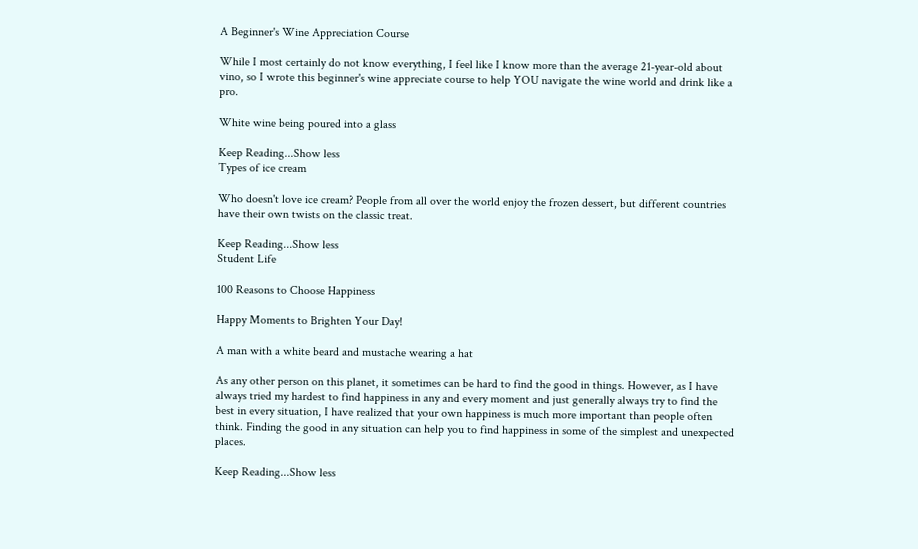A Beginner's Wine Appreciation Course

While I most certainly do not know everything, I feel like I know more than the average 21-year-old about vino, so I wrote this beginner's wine appreciate course to help YOU navigate the wine world and drink like a pro.

White wine being poured into a glass

Keep Reading...Show less
Types of ice cream

Who doesn't love ice cream? People from all over the world enjoy the frozen dessert, but different countries have their own twists on the classic treat.

Keep Reading...Show less
Student Life

100 Reasons to Choose Happiness

Happy Moments to Brighten Your Day!

A man with a white beard and mustache wearing a hat

As any other person on this planet, it sometimes can be hard to find the good in things. However, as I have always tried my hardest to find happiness in any and every moment and just generally always try to find the best in every situation, I have realized that your own happiness is much more important than people often think. Finding the good in any situation can help you to find happiness in some of the simplest and unexpected places.

Keep Reading...Show less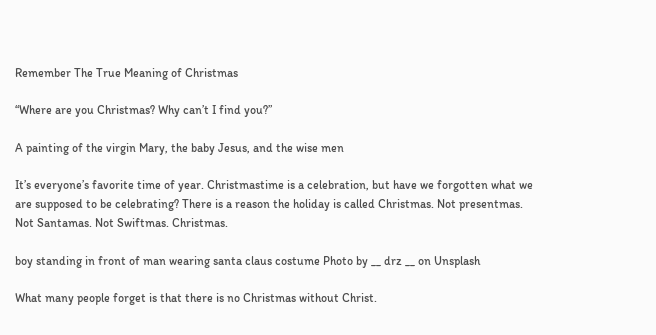Remember The True Meaning of Christmas

“Where are you Christmas? Why can’t I find you?”

A painting of the virgin Mary, the baby Jesus, and the wise men

It’s everyone’s favorite time of year. Christmastime is a celebration, but have we forgotten what we are supposed to be celebrating? There is a reason the holiday is called Christmas. Not presentmas. Not Santamas. Not Swiftmas. Christmas.

boy standing in front of man wearing santa claus costume Photo by __ drz __ on Unsplash

What many people forget is that there is no Christmas without Christ.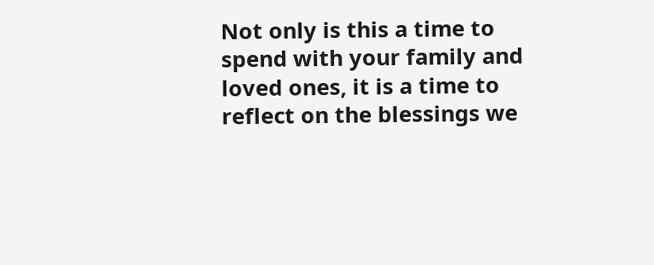Not only is this a time to spend with your family and loved ones, it is a time to reflect on the blessings we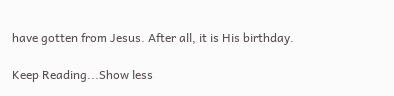have gotten from Jesus. After all, it is His birthday.

Keep Reading...Show less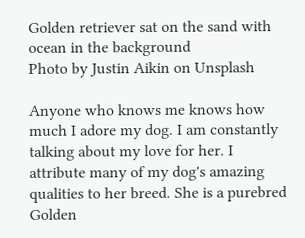Golden retriever sat on the sand with ocean in the background
Photo by Justin Aikin on Unsplash

Anyone who knows me knows how much I adore my dog. I am constantly talking about my love for her. I attribute many of my dog's amazing qualities to her breed. She is a purebred Golden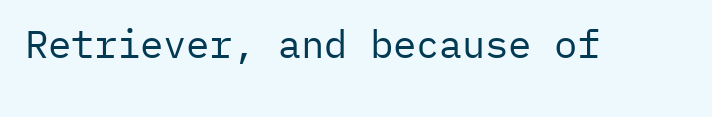Retriever, and because of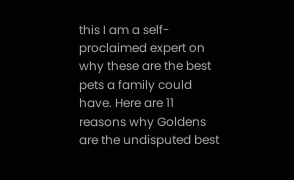this I am a self-proclaimed expert on why these are the best pets a family could have. Here are 11 reasons why Goldens are the undisputed best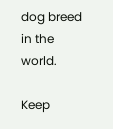dog breed in the world.

Keep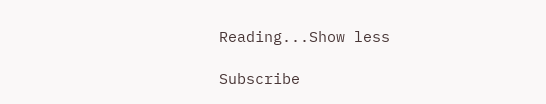Reading...Show less

Subscribe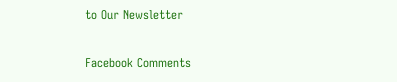to Our Newsletter

Facebook Comments